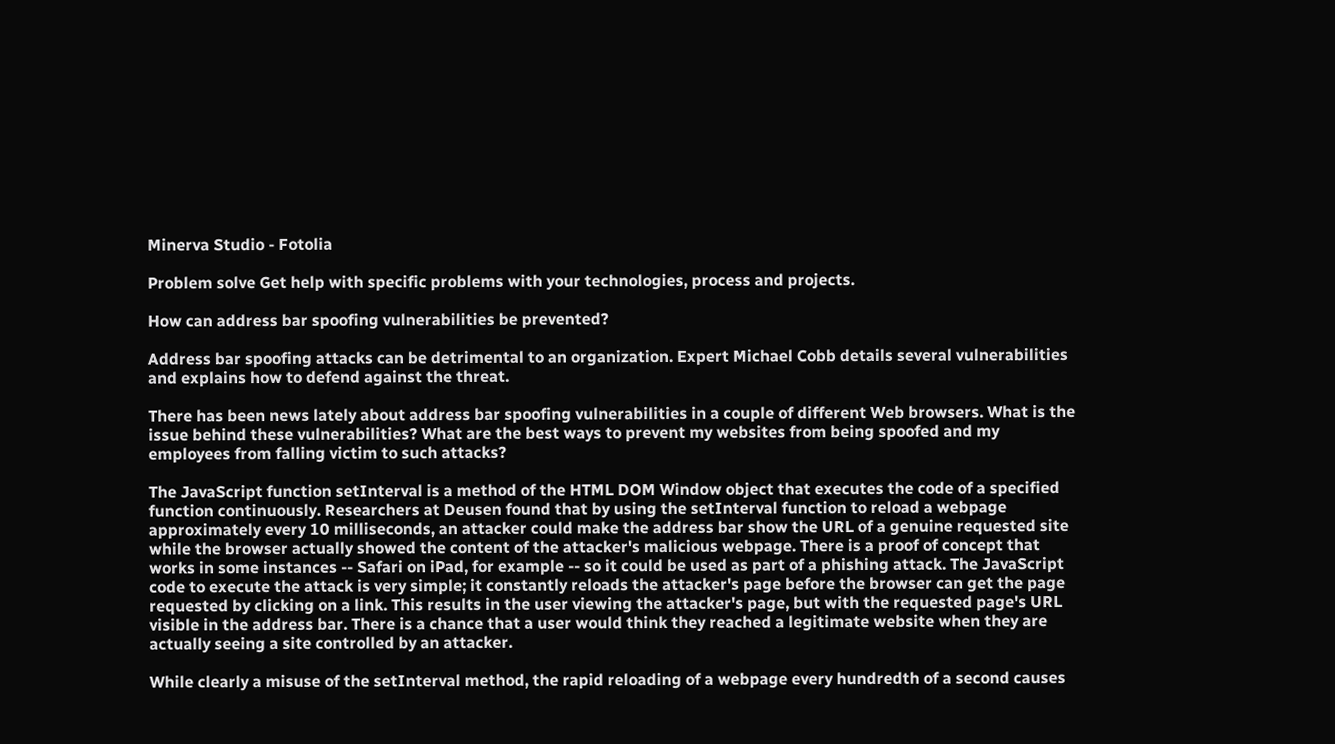Minerva Studio - Fotolia

Problem solve Get help with specific problems with your technologies, process and projects.

How can address bar spoofing vulnerabilities be prevented?

Address bar spoofing attacks can be detrimental to an organization. Expert Michael Cobb details several vulnerabilities and explains how to defend against the threat.

There has been news lately about address bar spoofing vulnerabilities in a couple of different Web browsers. What is the issue behind these vulnerabilities? What are the best ways to prevent my websites from being spoofed and my employees from falling victim to such attacks?

The JavaScript function setInterval is a method of the HTML DOM Window object that executes the code of a specified function continuously. Researchers at Deusen found that by using the setInterval function to reload a webpage approximately every 10 milliseconds, an attacker could make the address bar show the URL of a genuine requested site while the browser actually showed the content of the attacker's malicious webpage. There is a proof of concept that works in some instances -- Safari on iPad, for example -- so it could be used as part of a phishing attack. The JavaScript code to execute the attack is very simple; it constantly reloads the attacker's page before the browser can get the page requested by clicking on a link. This results in the user viewing the attacker's page, but with the requested page's URL visible in the address bar. There is a chance that a user would think they reached a legitimate website when they are actually seeing a site controlled by an attacker.

While clearly a misuse of the setInterval method, the rapid reloading of a webpage every hundredth of a second causes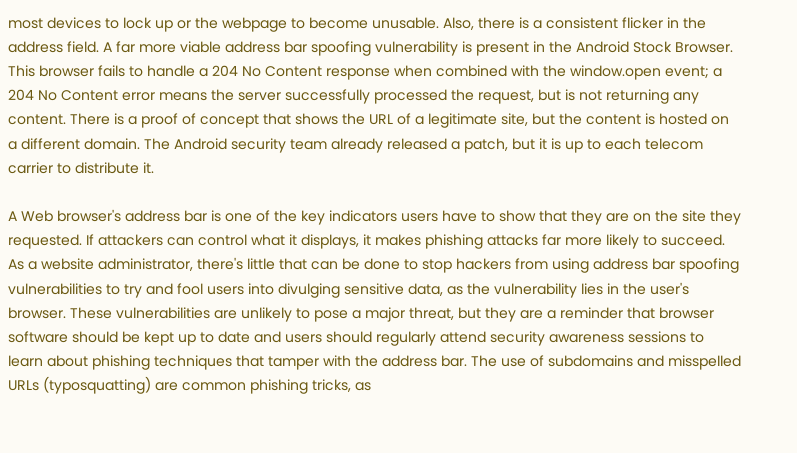most devices to lock up or the webpage to become unusable. Also, there is a consistent flicker in the address field. A far more viable address bar spoofing vulnerability is present in the Android Stock Browser. This browser fails to handle a 204 No Content response when combined with the window.open event; a 204 No Content error means the server successfully processed the request, but is not returning any content. There is a proof of concept that shows the URL of a legitimate site, but the content is hosted on a different domain. The Android security team already released a patch, but it is up to each telecom carrier to distribute it.

A Web browser's address bar is one of the key indicators users have to show that they are on the site they requested. If attackers can control what it displays, it makes phishing attacks far more likely to succeed. As a website administrator, there's little that can be done to stop hackers from using address bar spoofing vulnerabilities to try and fool users into divulging sensitive data, as the vulnerability lies in the user's browser. These vulnerabilities are unlikely to pose a major threat, but they are a reminder that browser software should be kept up to date and users should regularly attend security awareness sessions to learn about phishing techniques that tamper with the address bar. The use of subdomains and misspelled URLs (typosquatting) are common phishing tricks, as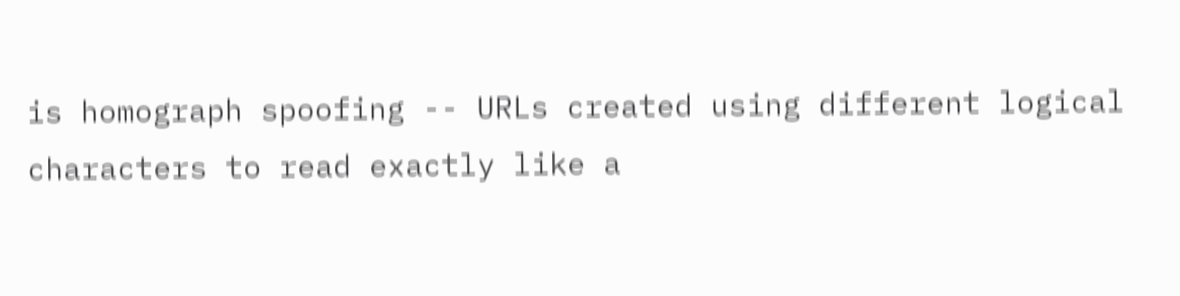is homograph spoofing -- URLs created using different logical characters to read exactly like a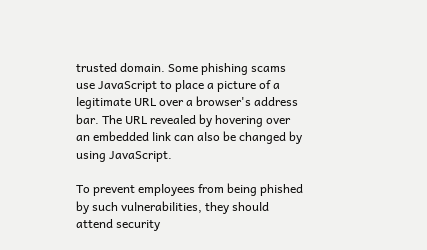trusted domain. Some phishing scams use JavaScript to place a picture of a legitimate URL over a browser's address bar. The URL revealed by hovering over an embedded link can also be changed by using JavaScript.

To prevent employees from being phished by such vulnerabilities, they should attend security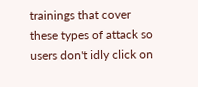trainings that cover these types of attack so users don't idly click on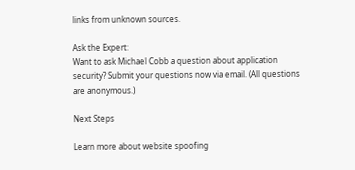links from unknown sources.

Ask the Expert:
Want to ask Michael Cobb a question about application security? Submit your questions now via email. (All questions are anonymous.)

Next Steps

Learn more about website spoofing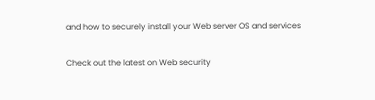and how to securely install your Web server OS and services

Check out the latest on Web security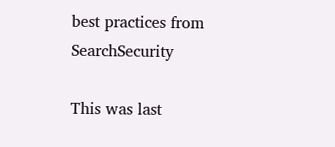best practices from SearchSecurity

This was last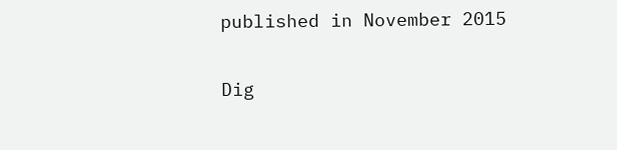published in November 2015

Dig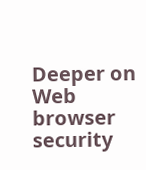Deeper on Web browser security